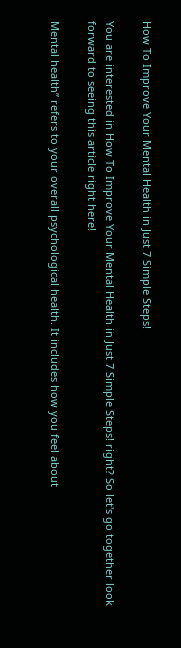How To Improve Your Mental Health in Just 7 Simple Steps!

You are interested in How To Improve Your Mental Health in Just 7 Simple Steps! right? So let's go together look forward to seeing this article right here!

Mental health” refers to your overall psychological health. It includes how you feel about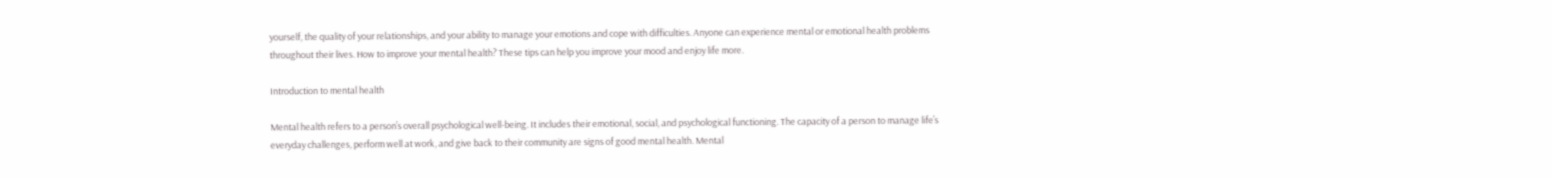yourself, the quality of your relationships, and your ability to manage your emotions and cope with difficulties. Anyone can experience mental or emotional health problems throughout their lives. How to improve your mental health? These tips can help you improve your mood and enjoy life more.

Introduction to mental health

Mental health refers to a person’s overall psychological well-being. It includes their emotional, social, and psychological functioning. The capacity of a person to manage life’s everyday challenges, perform well at work, and give back to their community are signs of good mental health. Mental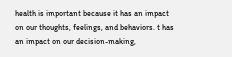health is important because it has an impact on our thoughts, feelings, and behaviors. t has an impact on our decision-making,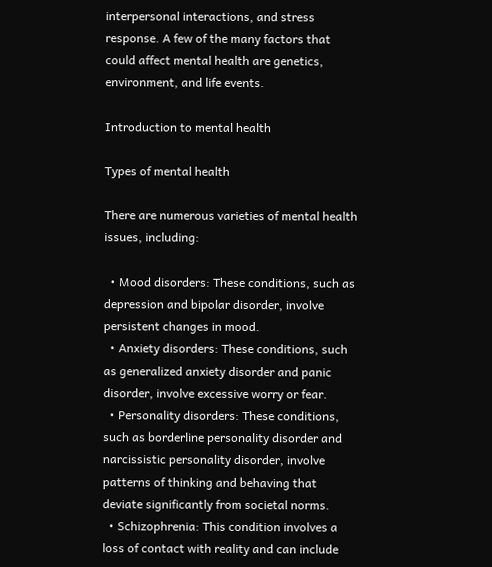interpersonal interactions, and stress response. A few of the many factors that could affect mental health are genetics, environment, and life events.

Introduction to mental health

Types of mental health

There are numerous varieties of mental health issues, including:

  • Mood disorders: These conditions, such as depression and bipolar disorder, involve persistent changes in mood.
  • Anxiety disorders: These conditions, such as generalized anxiety disorder and panic disorder, involve excessive worry or fear.
  • Personality disorders: These conditions, such as borderline personality disorder and narcissistic personality disorder, involve patterns of thinking and behaving that deviate significantly from societal norms.
  • Schizophrenia: This condition involves a loss of contact with reality and can include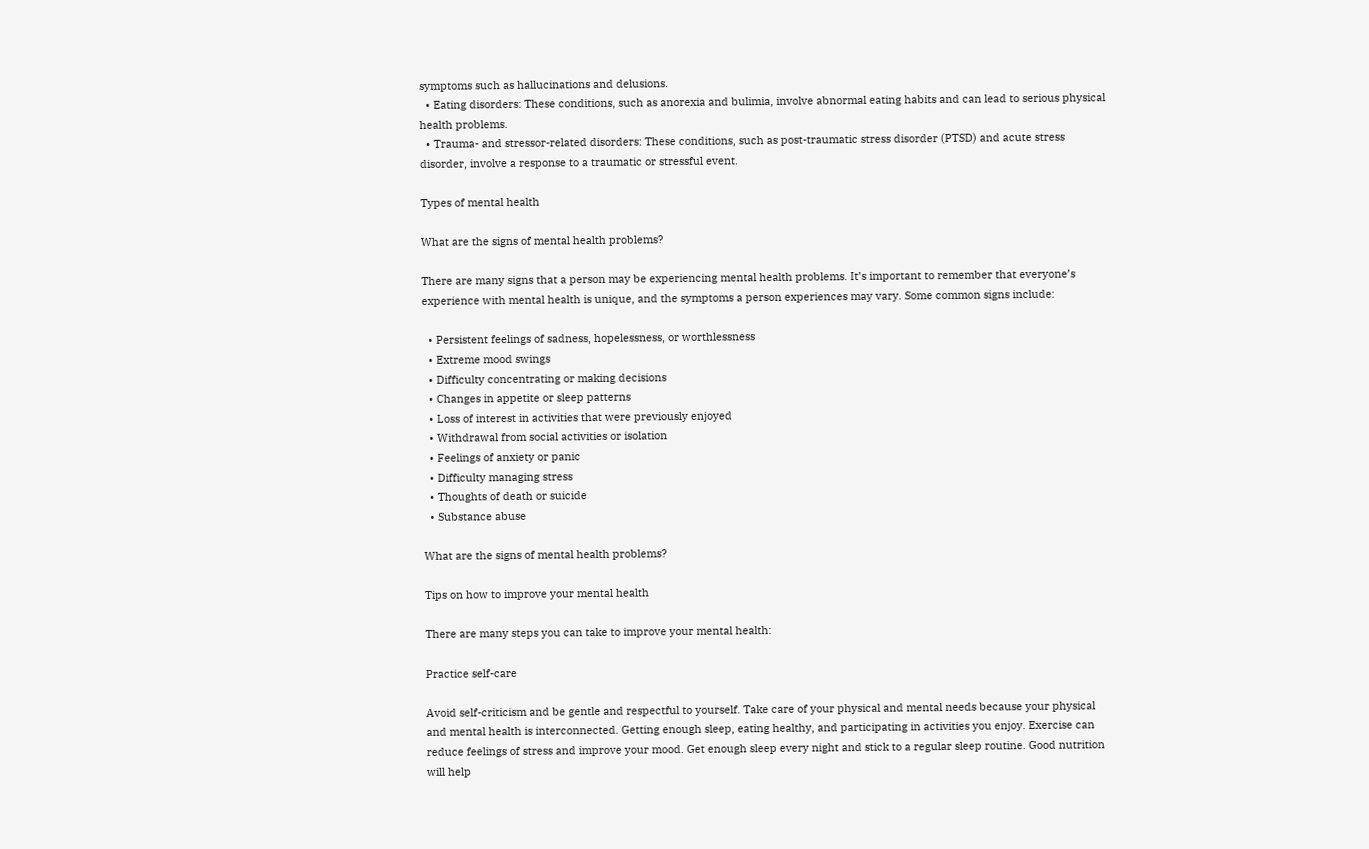symptoms such as hallucinations and delusions.
  • Eating disorders: These conditions, such as anorexia and bulimia, involve abnormal eating habits and can lead to serious physical health problems.
  • Trauma- and stressor-related disorders: These conditions, such as post-traumatic stress disorder (PTSD) and acute stress disorder, involve a response to a traumatic or stressful event.

Types of mental health

What are the signs of mental health problems?

There are many signs that a person may be experiencing mental health problems. It’s important to remember that everyone’s experience with mental health is unique, and the symptoms a person experiences may vary. Some common signs include:

  • Persistent feelings of sadness, hopelessness, or worthlessness
  • Extreme mood swings
  • Difficulty concentrating or making decisions
  • Changes in appetite or sleep patterns
  • Loss of interest in activities that were previously enjoyed
  • Withdrawal from social activities or isolation
  • Feelings of anxiety or panic
  • Difficulty managing stress
  • Thoughts of death or suicide
  • Substance abuse

What are the signs of mental health problems?

Tips on how to improve your mental health

There are many steps you can take to improve your mental health:

Practice self-care

Avoid self-criticism and be gentle and respectful to yourself. Take care of your physical and mental needs because your physical and mental health is interconnected. Getting enough sleep, eating healthy, and participating in activities you enjoy. Exercise can reduce feelings of stress and improve your mood. Get enough sleep every night and stick to a regular sleep routine. Good nutrition will help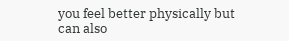you feel better physically but can also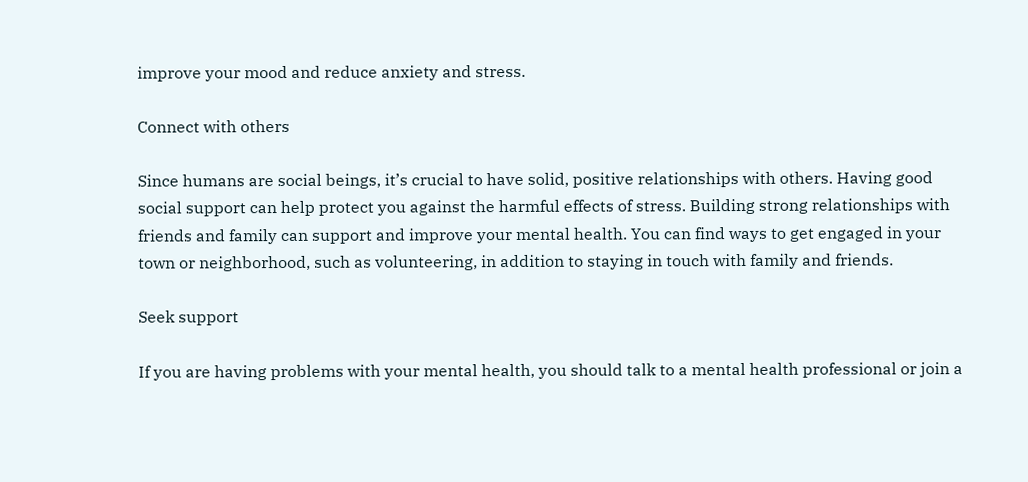improve your mood and reduce anxiety and stress.

Connect with others

Since humans are social beings, it’s crucial to have solid, positive relationships with others. Having good social support can help protect you against the harmful effects of stress. Building strong relationships with friends and family can support and improve your mental health. You can find ways to get engaged in your town or neighborhood, such as volunteering, in addition to staying in touch with family and friends.

Seek support

If you are having problems with your mental health, you should talk to a mental health professional or join a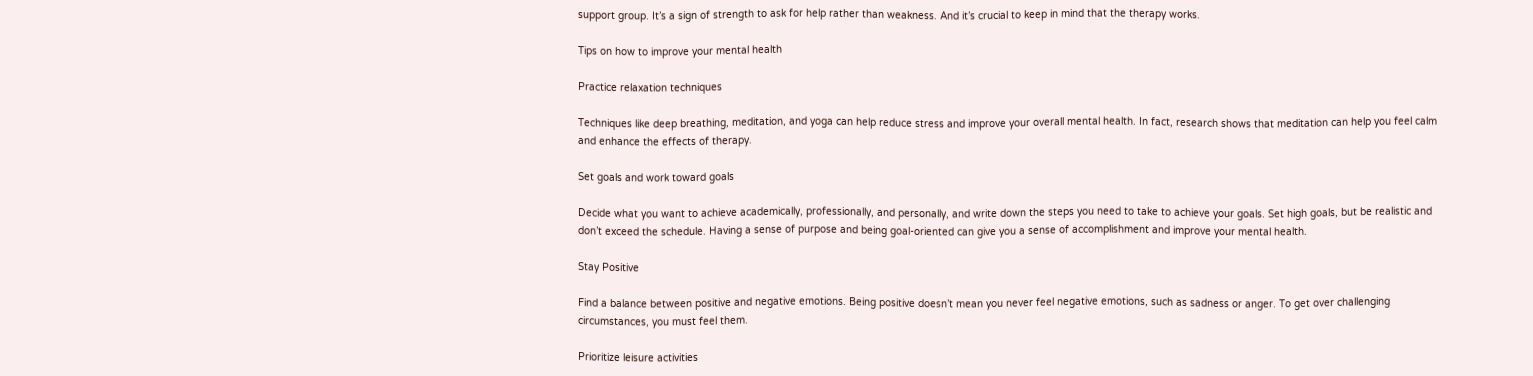support group. It’s a sign of strength to ask for help rather than weakness. And it’s crucial to keep in mind that the therapy works.

Tips on how to improve your mental health

Practice relaxation techniques

Techniques like deep breathing, meditation, and yoga can help reduce stress and improve your overall mental health. In fact, research shows that meditation can help you feel calm and enhance the effects of therapy.

Set goals and work toward goals

Decide what you want to achieve academically, professionally, and personally, and write down the steps you need to take to achieve your goals. Set high goals, but be realistic and don’t exceed the schedule. Having a sense of purpose and being goal-oriented can give you a sense of accomplishment and improve your mental health.

Stay Positive

Find a balance between positive and negative emotions. Being positive doesn’t mean you never feel negative emotions, such as sadness or anger. To get over challenging circumstances, you must feel them.

Prioritize leisure activities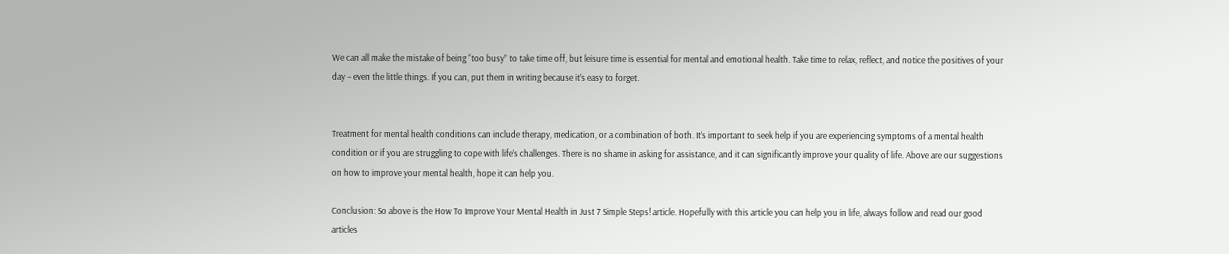We can all make the mistake of being “too busy” to take time off, but leisure time is essential for mental and emotional health. Take time to relax, reflect, and notice the positives of your day – even the little things. If you can, put them in writing because it’s easy to forget.


Treatment for mental health conditions can include therapy, medication, or a combination of both. It’s important to seek help if you are experiencing symptoms of a mental health condition or if you are struggling to cope with life’s challenges. There is no shame in asking for assistance, and it can significantly improve your quality of life. Above are our suggestions on how to improve your mental health, hope it can help you.

Conclusion: So above is the How To Improve Your Mental Health in Just 7 Simple Steps! article. Hopefully with this article you can help you in life, always follow and read our good articles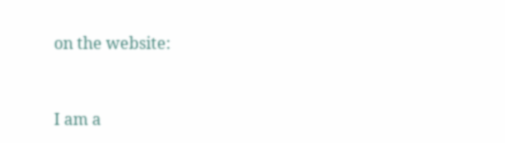on the website:


I am a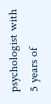psychologist with 5 years of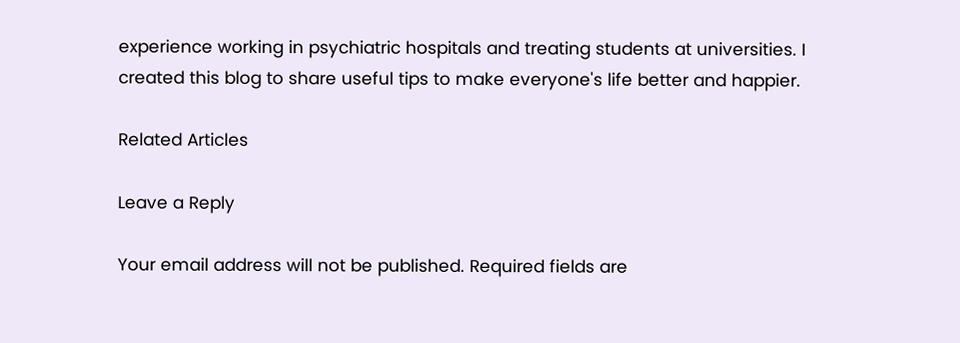experience working in psychiatric hospitals and treating students at universities. I created this blog to share useful tips to make everyone's life better and happier.

Related Articles

Leave a Reply

Your email address will not be published. Required fields are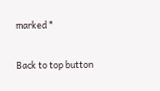marked *

Back to top button